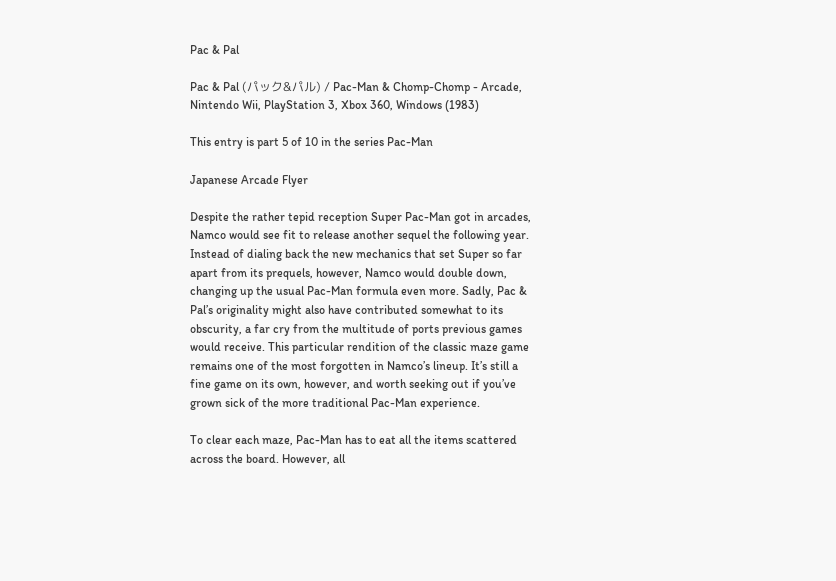Pac & Pal

Pac & Pal (パック&パル) / Pac-Man & Chomp-Chomp - Arcade, Nintendo Wii, PlayStation 3, Xbox 360, Windows (1983)

This entry is part 5 of 10 in the series Pac-Man

Japanese Arcade Flyer

Despite the rather tepid reception Super Pac-Man got in arcades, Namco would see fit to release another sequel the following year. Instead of dialing back the new mechanics that set Super so far apart from its prequels, however, Namco would double down, changing up the usual Pac-Man formula even more. Sadly, Pac & Pal’s originality might also have contributed somewhat to its obscurity, a far cry from the multitude of ports previous games would receive. This particular rendition of the classic maze game remains one of the most forgotten in Namco’s lineup. It’s still a fine game on its own, however, and worth seeking out if you’ve grown sick of the more traditional Pac-Man experience.

To clear each maze, Pac-Man has to eat all the items scattered across the board. However, all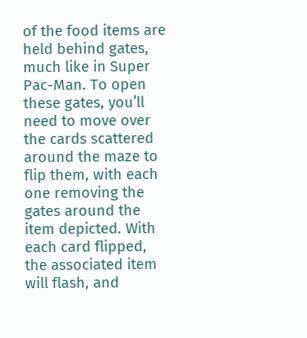of the food items are held behind gates, much like in Super Pac-Man. To open these gates, you’ll need to move over the cards scattered around the maze to flip them, with each one removing the gates around the item depicted. With each card flipped, the associated item will flash, and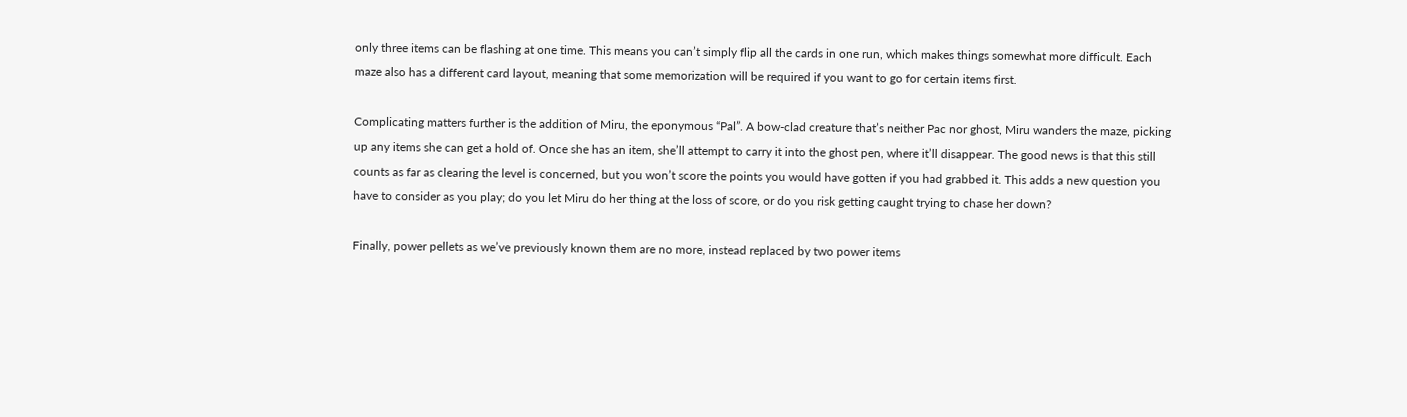only three items can be flashing at one time. This means you can’t simply flip all the cards in one run, which makes things somewhat more difficult. Each maze also has a different card layout, meaning that some memorization will be required if you want to go for certain items first.

Complicating matters further is the addition of Miru, the eponymous “Pal”. A bow-clad creature that’s neither Pac nor ghost, Miru wanders the maze, picking up any items she can get a hold of. Once she has an item, she’ll attempt to carry it into the ghost pen, where it’ll disappear. The good news is that this still counts as far as clearing the level is concerned, but you won’t score the points you would have gotten if you had grabbed it. This adds a new question you have to consider as you play; do you let Miru do her thing at the loss of score, or do you risk getting caught trying to chase her down?

Finally, power pellets as we’ve previously known them are no more, instead replaced by two power items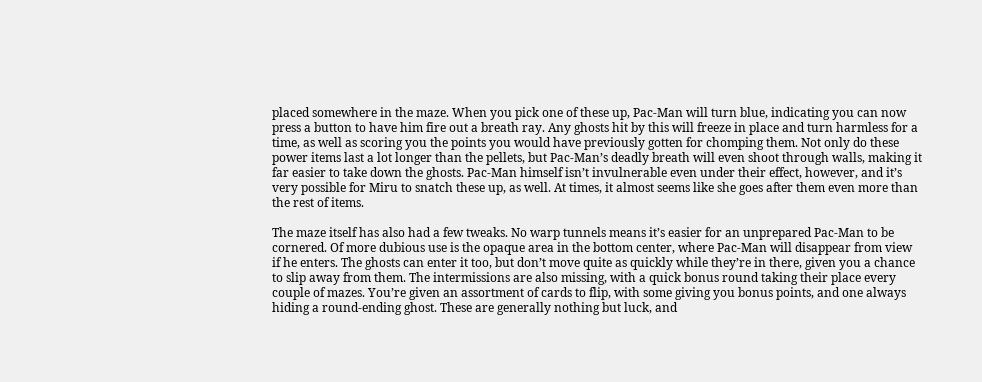placed somewhere in the maze. When you pick one of these up, Pac-Man will turn blue, indicating you can now press a button to have him fire out a breath ray. Any ghosts hit by this will freeze in place and turn harmless for a time, as well as scoring you the points you would have previously gotten for chomping them. Not only do these power items last a lot longer than the pellets, but Pac-Man’s deadly breath will even shoot through walls, making it far easier to take down the ghosts. Pac-Man himself isn’t invulnerable even under their effect, however, and it’s very possible for Miru to snatch these up, as well. At times, it almost seems like she goes after them even more than the rest of items.

The maze itself has also had a few tweaks. No warp tunnels means it’s easier for an unprepared Pac-Man to be cornered. Of more dubious use is the opaque area in the bottom center, where Pac-Man will disappear from view if he enters. The ghosts can enter it too, but don’t move quite as quickly while they’re in there, given you a chance to slip away from them. The intermissions are also missing, with a quick bonus round taking their place every couple of mazes. You’re given an assortment of cards to flip, with some giving you bonus points, and one always hiding a round-ending ghost. These are generally nothing but luck, and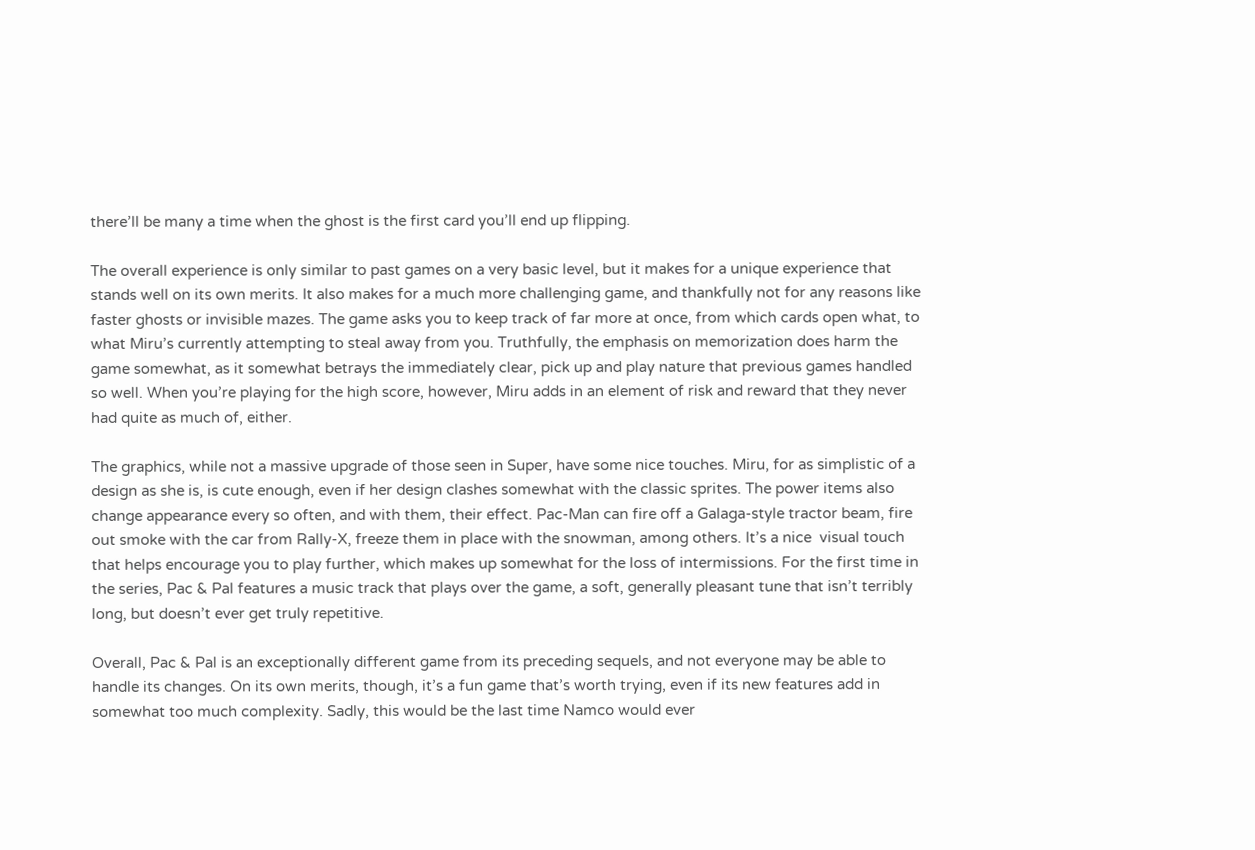there’ll be many a time when the ghost is the first card you’ll end up flipping.

The overall experience is only similar to past games on a very basic level, but it makes for a unique experience that stands well on its own merits. It also makes for a much more challenging game, and thankfully not for any reasons like faster ghosts or invisible mazes. The game asks you to keep track of far more at once, from which cards open what, to what Miru’s currently attempting to steal away from you. Truthfully, the emphasis on memorization does harm the game somewhat, as it somewhat betrays the immediately clear, pick up and play nature that previous games handled so well. When you’re playing for the high score, however, Miru adds in an element of risk and reward that they never had quite as much of, either.

The graphics, while not a massive upgrade of those seen in Super, have some nice touches. Miru, for as simplistic of a design as she is, is cute enough, even if her design clashes somewhat with the classic sprites. The power items also change appearance every so often, and with them, their effect. Pac-Man can fire off a Galaga-style tractor beam, fire out smoke with the car from Rally-X, freeze them in place with the snowman, among others. It’s a nice  visual touch that helps encourage you to play further, which makes up somewhat for the loss of intermissions. For the first time in the series, Pac & Pal features a music track that plays over the game, a soft, generally pleasant tune that isn’t terribly long, but doesn’t ever get truly repetitive.

Overall, Pac & Pal is an exceptionally different game from its preceding sequels, and not everyone may be able to handle its changes. On its own merits, though, it’s a fun game that’s worth trying, even if its new features add in somewhat too much complexity. Sadly, this would be the last time Namco would ever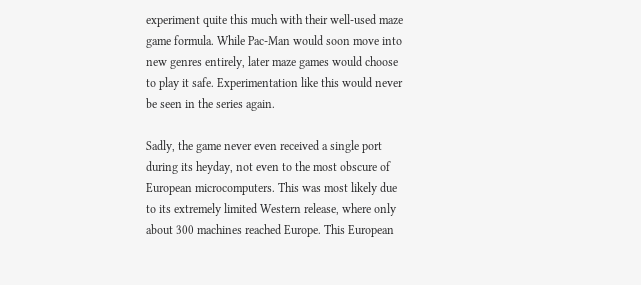experiment quite this much with their well-used maze game formula. While Pac-Man would soon move into new genres entirely, later maze games would choose to play it safe. Experimentation like this would never be seen in the series again.

Sadly, the game never even received a single port during its heyday, not even to the most obscure of European microcomputers. This was most likely due to its extremely limited Western release, where only about 300 machines reached Europe. This European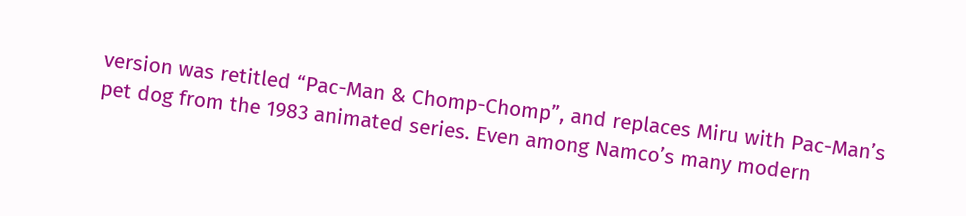version was retitled “Pac-Man & Chomp-Chomp”, and replaces Miru with Pac-Man’s pet dog from the 1983 animated series. Even among Namco’s many modern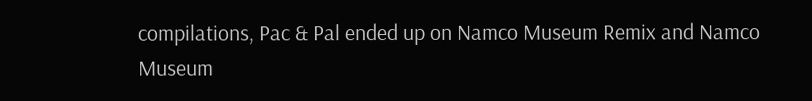compilations, Pac & Pal ended up on Namco Museum Remix and Namco Museum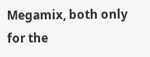Megamix, both only for the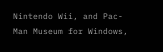Nintendo Wii, and Pac-Man Museum for Windows,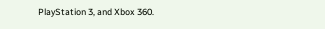PlayStation 3, and Xbox 360.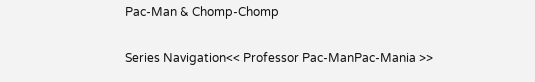Pac-Man & Chomp-Chomp

Series Navigation<< Professor Pac-ManPac-Mania >>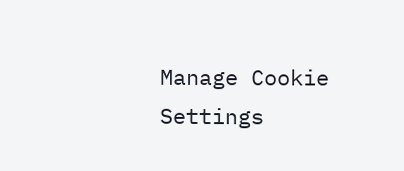Manage Cookie Settings